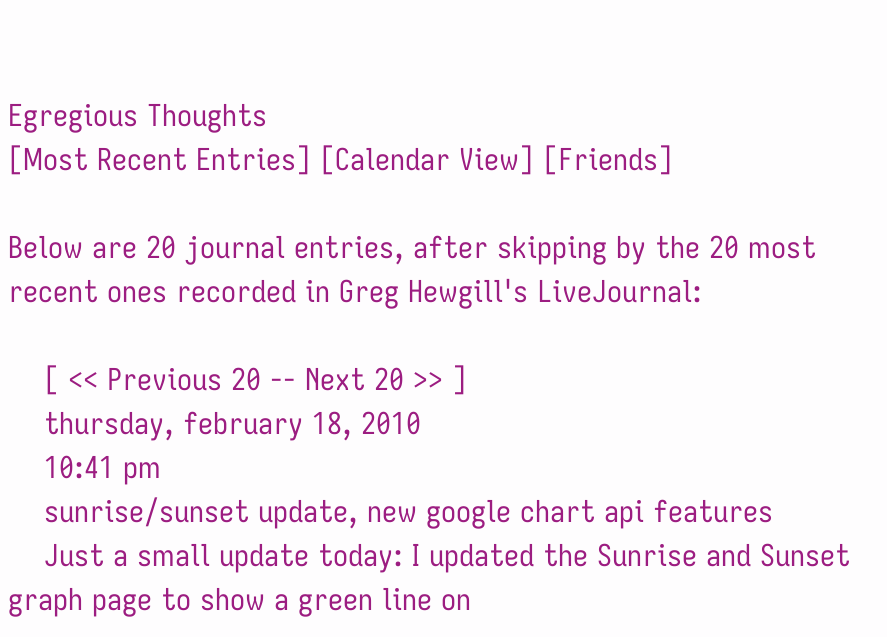Egregious Thoughts
[Most Recent Entries] [Calendar View] [Friends]

Below are 20 journal entries, after skipping by the 20 most recent ones recorded in Greg Hewgill's LiveJournal:

    [ << Previous 20 -- Next 20 >> ]
    thursday, february 18, 2010
    10:41 pm
    sunrise/sunset update, new google chart api features
    Just a small update today: I updated the Sunrise and Sunset graph page to show a green line on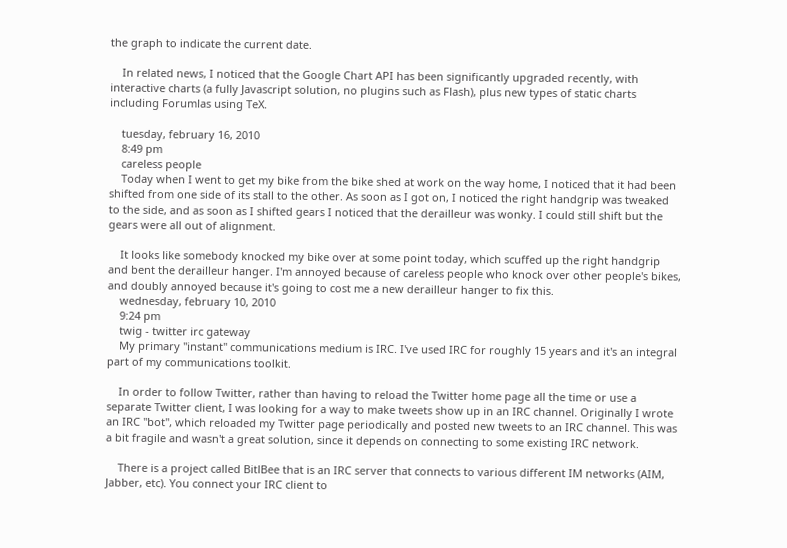the graph to indicate the current date.

    In related news, I noticed that the Google Chart API has been significantly upgraded recently, with interactive charts (a fully Javascript solution, no plugins such as Flash), plus new types of static charts including Forumlas using TeX.

    tuesday, february 16, 2010
    8:49 pm
    careless people
    Today when I went to get my bike from the bike shed at work on the way home, I noticed that it had been shifted from one side of its stall to the other. As soon as I got on, I noticed the right handgrip was tweaked to the side, and as soon as I shifted gears I noticed that the derailleur was wonky. I could still shift but the gears were all out of alignment.

    It looks like somebody knocked my bike over at some point today, which scuffed up the right handgrip and bent the derailleur hanger. I'm annoyed because of careless people who knock over other people's bikes, and doubly annoyed because it's going to cost me a new derailleur hanger to fix this.
    wednesday, february 10, 2010
    9:24 pm
    twig - twitter irc gateway
    My primary "instant" communications medium is IRC. I've used IRC for roughly 15 years and it's an integral part of my communications toolkit.

    In order to follow Twitter, rather than having to reload the Twitter home page all the time or use a separate Twitter client, I was looking for a way to make tweets show up in an IRC channel. Originally I wrote an IRC "bot", which reloaded my Twitter page periodically and posted new tweets to an IRC channel. This was a bit fragile and wasn't a great solution, since it depends on connecting to some existing IRC network.

    There is a project called BitlBee that is an IRC server that connects to various different IM networks (AIM, Jabber, etc). You connect your IRC client to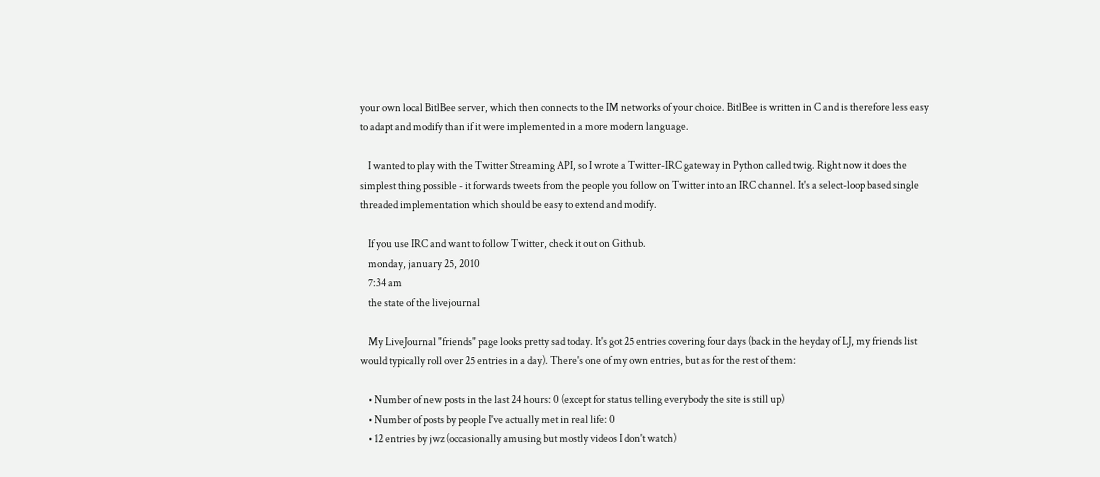your own local BitlBee server, which then connects to the IM networks of your choice. BitlBee is written in C and is therefore less easy to adapt and modify than if it were implemented in a more modern language.

    I wanted to play with the Twitter Streaming API, so I wrote a Twitter-IRC gateway in Python called twig. Right now it does the simplest thing possible - it forwards tweets from the people you follow on Twitter into an IRC channel. It's a select-loop based single threaded implementation which should be easy to extend and modify.

    If you use IRC and want to follow Twitter, check it out on Github.
    monday, january 25, 2010
    7:34 am
    the state of the livejournal

    My LiveJournal "friends" page looks pretty sad today. It's got 25 entries covering four days (back in the heyday of LJ, my friends list would typically roll over 25 entries in a day). There's one of my own entries, but as for the rest of them:

    • Number of new posts in the last 24 hours: 0 (except for status telling everybody the site is still up)
    • Number of posts by people I've actually met in real life: 0
    • 12 entries by jwz (occasionally amusing but mostly videos I don't watch)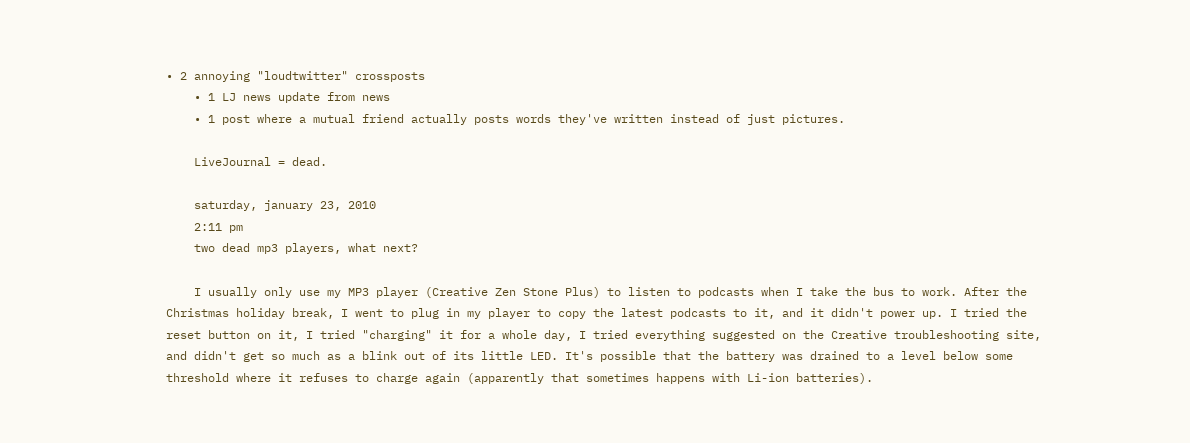• 2 annoying "loudtwitter" crossposts
    • 1 LJ news update from news
    • 1 post where a mutual friend actually posts words they've written instead of just pictures.

    LiveJournal = dead.

    saturday, january 23, 2010
    2:11 pm
    two dead mp3 players, what next?

    I usually only use my MP3 player (Creative Zen Stone Plus) to listen to podcasts when I take the bus to work. After the Christmas holiday break, I went to plug in my player to copy the latest podcasts to it, and it didn't power up. I tried the reset button on it, I tried "charging" it for a whole day, I tried everything suggested on the Creative troubleshooting site, and didn't get so much as a blink out of its little LED. It's possible that the battery was drained to a level below some threshold where it refuses to charge again (apparently that sometimes happens with Li-ion batteries).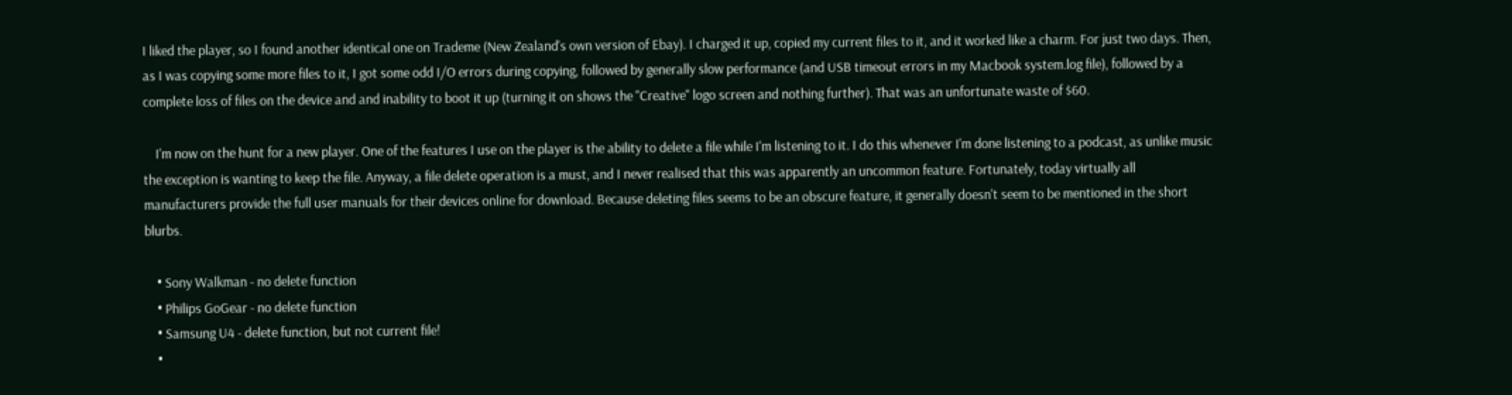I liked the player, so I found another identical one on Trademe (New Zealand's own version of Ebay). I charged it up, copied my current files to it, and it worked like a charm. For just two days. Then, as I was copying some more files to it, I got some odd I/O errors during copying, followed by generally slow performance (and USB timeout errors in my Macbook system.log file), followed by a complete loss of files on the device and and inability to boot it up (turning it on shows the "Creative" logo screen and nothing further). That was an unfortunate waste of $60.

    I'm now on the hunt for a new player. One of the features I use on the player is the ability to delete a file while I'm listening to it. I do this whenever I'm done listening to a podcast, as unlike music the exception is wanting to keep the file. Anyway, a file delete operation is a must, and I never realised that this was apparently an uncommon feature. Fortunately, today virtually all manufacturers provide the full user manuals for their devices online for download. Because deleting files seems to be an obscure feature, it generally doesn't seem to be mentioned in the short blurbs.

    • Sony Walkman - no delete function
    • Philips GoGear - no delete function
    • Samsung U4 - delete function, but not current file!
    •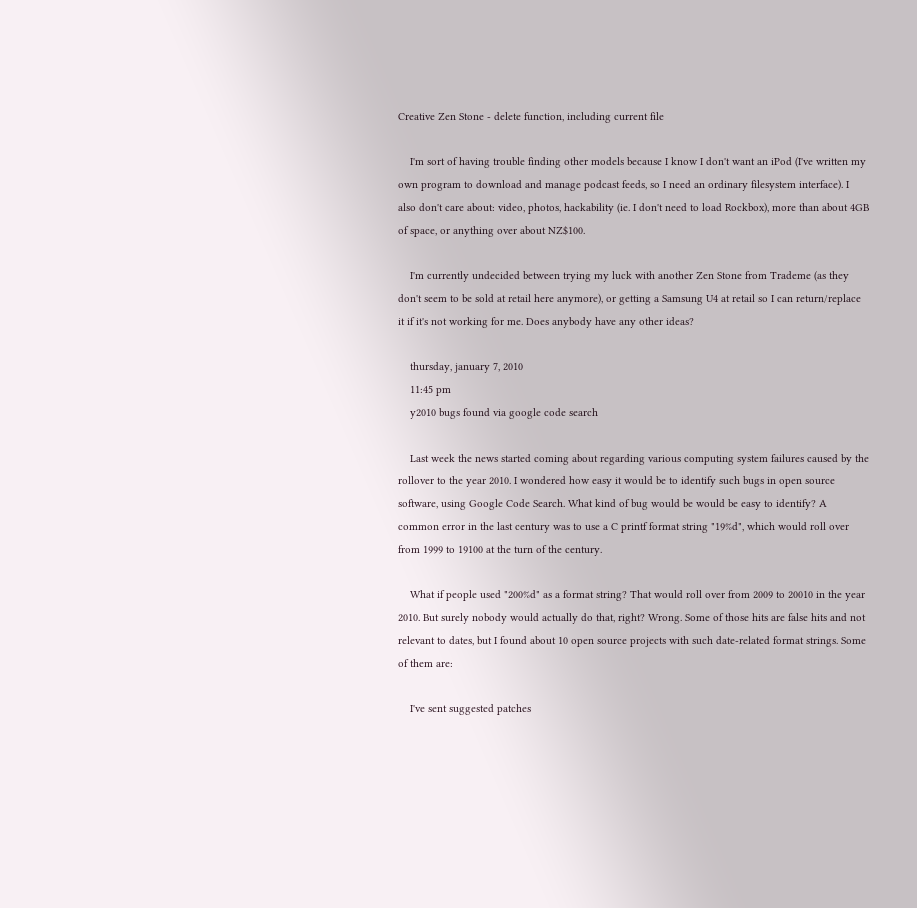Creative Zen Stone - delete function, including current file

    I'm sort of having trouble finding other models because I know I don't want an iPod (I've written my own program to download and manage podcast feeds, so I need an ordinary filesystem interface). I also don't care about: video, photos, hackability (ie. I don't need to load Rockbox), more than about 4GB of space, or anything over about NZ$100.

    I'm currently undecided between trying my luck with another Zen Stone from Trademe (as they don't seem to be sold at retail here anymore), or getting a Samsung U4 at retail so I can return/replace it if it's not working for me. Does anybody have any other ideas?

    thursday, january 7, 2010
    11:45 pm
    y2010 bugs found via google code search

    Last week the news started coming about regarding various computing system failures caused by the rollover to the year 2010. I wondered how easy it would be to identify such bugs in open source software, using Google Code Search. What kind of bug would be would be easy to identify? A common error in the last century was to use a C printf format string "19%d", which would roll over from 1999 to 19100 at the turn of the century.

    What if people used "200%d" as a format string? That would roll over from 2009 to 20010 in the year 2010. But surely nobody would actually do that, right? Wrong. Some of those hits are false hits and not relevant to dates, but I found about 10 open source projects with such date-related format strings. Some of them are:

    I've sent suggested patches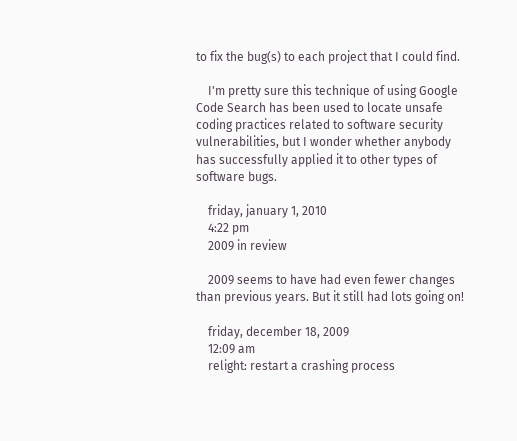to fix the bug(s) to each project that I could find.

    I'm pretty sure this technique of using Google Code Search has been used to locate unsafe coding practices related to software security vulnerabilities, but I wonder whether anybody has successfully applied it to other types of software bugs.

    friday, january 1, 2010
    4:22 pm
    2009 in review

    2009 seems to have had even fewer changes than previous years. But it still had lots going on!

    friday, december 18, 2009
    12:09 am
    relight: restart a crashing process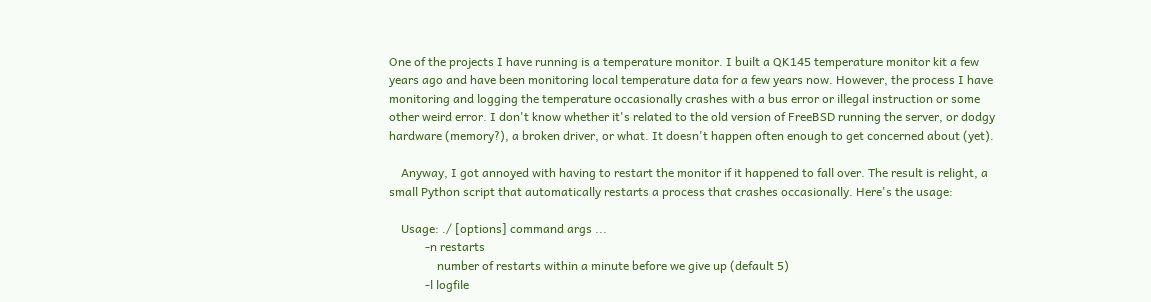One of the projects I have running is a temperature monitor. I built a QK145 temperature monitor kit a few years ago and have been monitoring local temperature data for a few years now. However, the process I have monitoring and logging the temperature occasionally crashes with a bus error or illegal instruction or some other weird error. I don't know whether it's related to the old version of FreeBSD running the server, or dodgy hardware (memory?), a broken driver, or what. It doesn't happen often enough to get concerned about (yet).

    Anyway, I got annoyed with having to restart the monitor if it happened to fall over. The result is relight, a small Python script that automatically restarts a process that crashes occasionally. Here's the usage:

    Usage: ./ [options] command args ...
            -n restarts
                number of restarts within a minute before we give up (default 5)
            -l logfile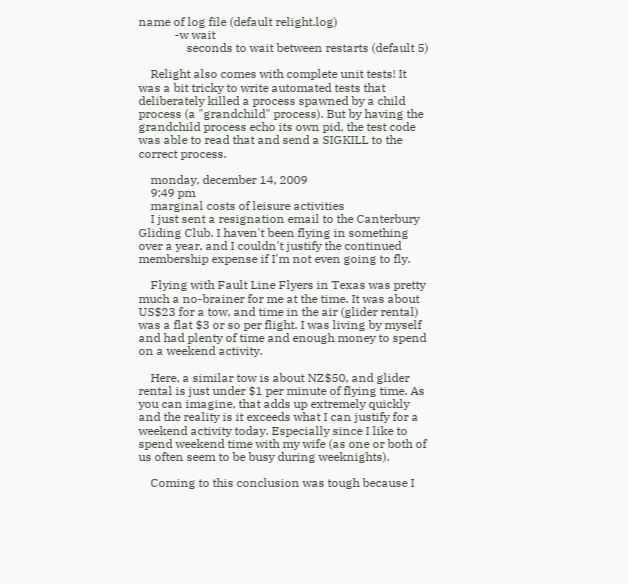name of log file (default relight.log)
            -w wait
                seconds to wait between restarts (default 5)

    Relight also comes with complete unit tests! It was a bit tricky to write automated tests that deliberately killed a process spawned by a child process (a "grandchild" process). But by having the grandchild process echo its own pid, the test code was able to read that and send a SIGKILL to the correct process.

    monday, december 14, 2009
    9:49 pm
    marginal costs of leisure activities
    I just sent a resignation email to the Canterbury Gliding Club. I haven't been flying in something over a year, and I couldn't justify the continued membership expense if I'm not even going to fly.

    Flying with Fault Line Flyers in Texas was pretty much a no-brainer for me at the time. It was about US$23 for a tow, and time in the air (glider rental) was a flat $3 or so per flight. I was living by myself and had plenty of time and enough money to spend on a weekend activity.

    Here, a similar tow is about NZ$50, and glider rental is just under $1 per minute of flying time. As you can imagine, that adds up extremely quickly and the reality is it exceeds what I can justify for a weekend activity today. Especially since I like to spend weekend time with my wife (as one or both of us often seem to be busy during weeknights).

    Coming to this conclusion was tough because I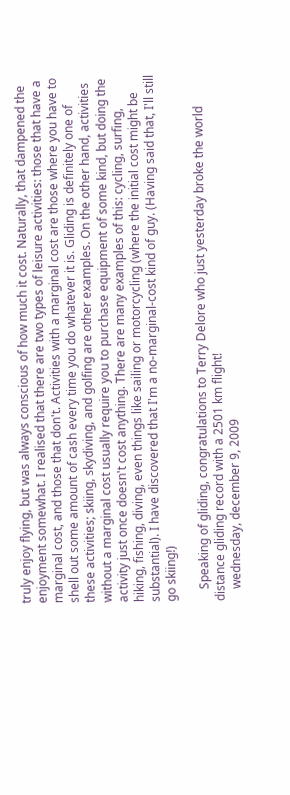truly enjoy flying, but was always conscious of how much it cost. Naturally, that dampened the enjoyment somewhat. I realised that there are two types of leisure activities: those that have a marginal cost, and those that don't. Activities with a marginal cost are those where you have to shell out some amount of cash every time you do whatever it is. Gliding is definitely one of these activities; skiing, skydiving, and golfing are other examples. On the other hand, activities without a marginal cost usually require you to purchase equipment of some kind, but doing the activity just once doesn't cost anything. There are many examples of this: cycling, surfing, hiking, fishing, diving, even things like sailing or motorcycling (where the initial cost might be substantial). I have discovered that I'm a no-marginal-cost kind of guy. (Having said that, I'll still go skiing!)

    Speaking of gliding, congratulations to Terry Delore who just yesterday broke the world distance gliding record with a 2501 km flight!
    wednesday, december 9, 2009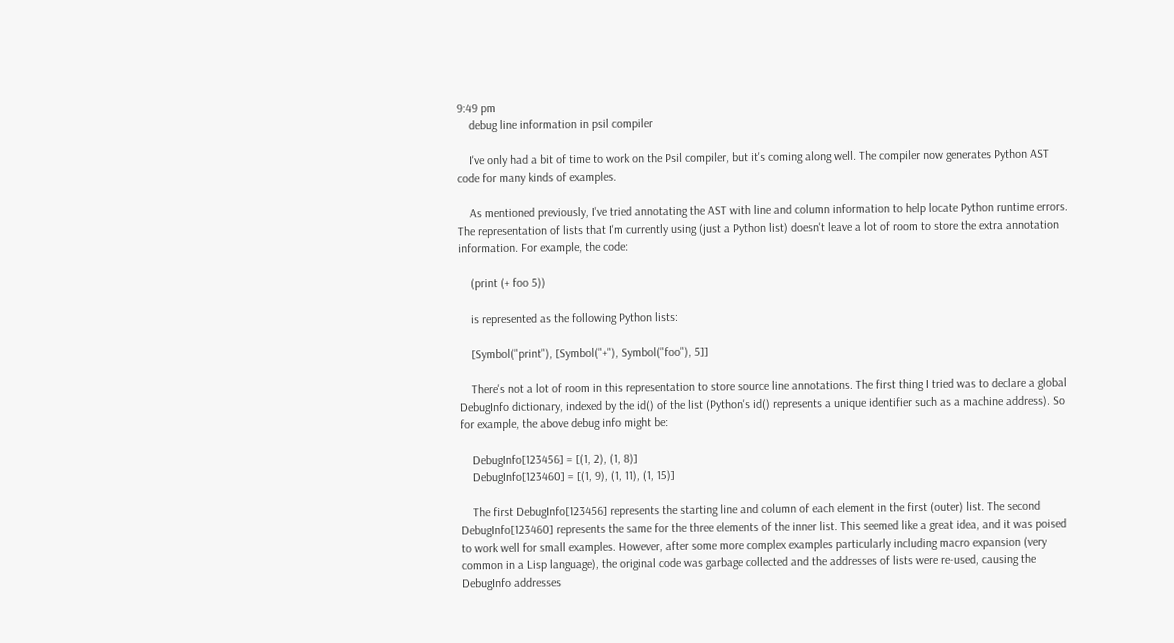9:49 pm
    debug line information in psil compiler

    I've only had a bit of time to work on the Psil compiler, but it's coming along well. The compiler now generates Python AST code for many kinds of examples.

    As mentioned previously, I've tried annotating the AST with line and column information to help locate Python runtime errors. The representation of lists that I'm currently using (just a Python list) doesn't leave a lot of room to store the extra annotation information. For example, the code:

    (print (+ foo 5))

    is represented as the following Python lists:

    [Symbol("print"), [Symbol("+"), Symbol("foo"), 5]]

    There's not a lot of room in this representation to store source line annotations. The first thing I tried was to declare a global DebugInfo dictionary, indexed by the id() of the list (Python's id() represents a unique identifier such as a machine address). So for example, the above debug info might be:

    DebugInfo[123456] = [(1, 2), (1, 8)]
    DebugInfo[123460] = [(1, 9), (1, 11), (1, 15)]

    The first DebugInfo[123456] represents the starting line and column of each element in the first (outer) list. The second DebugInfo[123460] represents the same for the three elements of the inner list. This seemed like a great idea, and it was poised to work well for small examples. However, after some more complex examples particularly including macro expansion (very common in a Lisp language), the original code was garbage collected and the addresses of lists were re-used, causing the DebugInfo addresses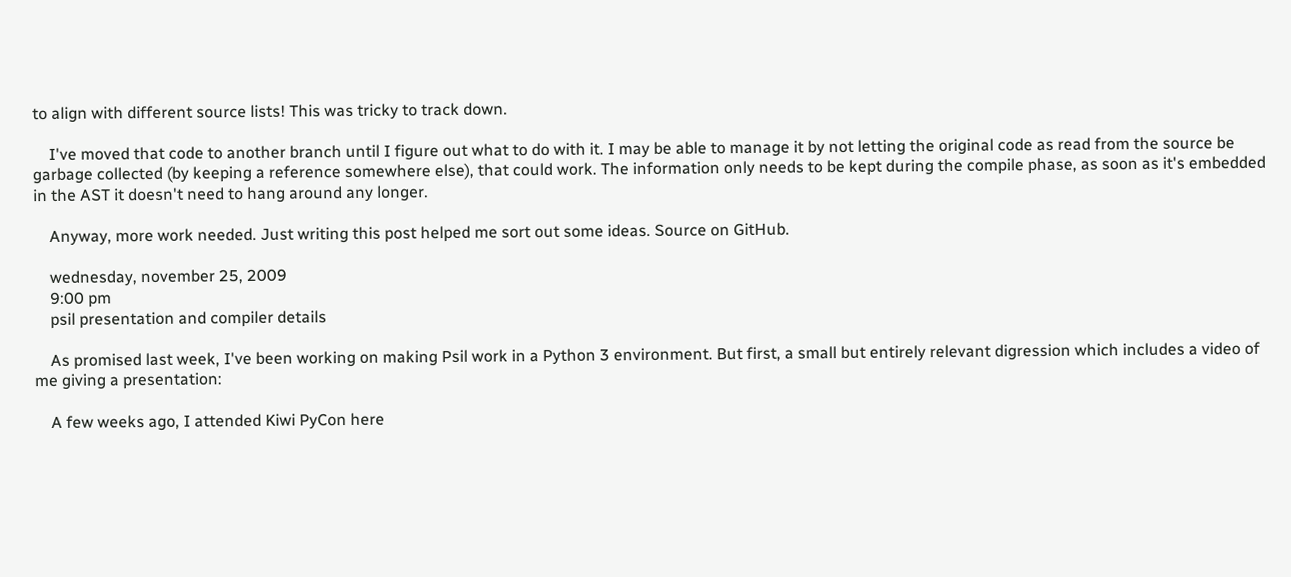to align with different source lists! This was tricky to track down.

    I've moved that code to another branch until I figure out what to do with it. I may be able to manage it by not letting the original code as read from the source be garbage collected (by keeping a reference somewhere else), that could work. The information only needs to be kept during the compile phase, as soon as it's embedded in the AST it doesn't need to hang around any longer.

    Anyway, more work needed. Just writing this post helped me sort out some ideas. Source on GitHub.

    wednesday, november 25, 2009
    9:00 pm
    psil presentation and compiler details

    As promised last week, I've been working on making Psil work in a Python 3 environment. But first, a small but entirely relevant digression which includes a video of me giving a presentation:

    A few weeks ago, I attended Kiwi PyCon here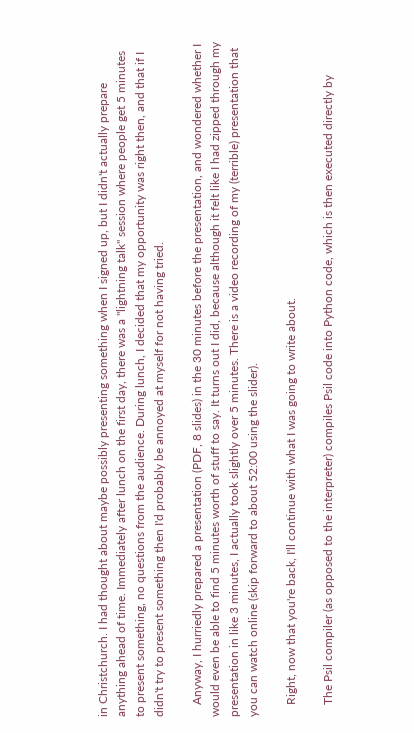in Christchurch. I had thought about maybe possibly presenting something when I signed up, but I didn't actually prepare anything ahead of time. Immediately after lunch on the first day, there was a "lightning talk" session where people get 5 minutes to present something, no questions from the audience. During lunch, I decided that my opportunity was right then, and that if I didn't try to present something then I'd probably be annoyed at myself for not having tried.

    Anyway, I hurriedly prepared a presentation (PDF, 8 slides) in the 30 minutes before the presentation, and wondered whether I would even be able to find 5 minutes worth of stuff to say. It turns out I did, because although it felt like I had zipped through my presentation in like 3 minutes, I actually took slightly over 5 minutes. There is a video recording of my (terrible) presentation that you can watch online (skip forward to about 52:00 using the slider).

    Right, now that you're back, I'll continue with what I was going to write about.

    The Psil compiler (as opposed to the interpreter) compiles Psil code into Python code, which is then executed directly by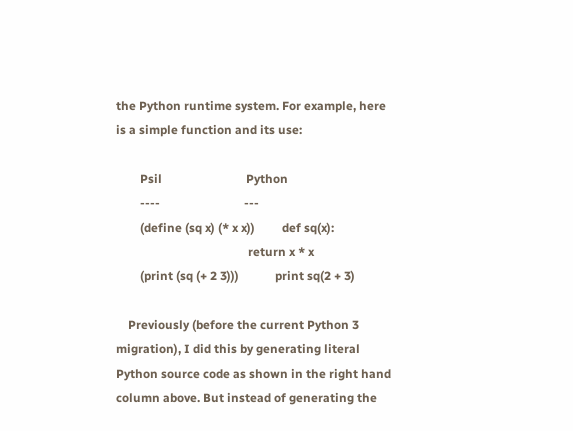the Python runtime system. For example, here is a simple function and its use:

        Psil                            Python
        ----                            ---
        (define (sq x) (* x x))         def sq(x):
                                            return x * x
        (print (sq (+ 2 3)))            print sq(2 + 3)

    Previously (before the current Python 3 migration), I did this by generating literal Python source code as shown in the right hand column above. But instead of generating the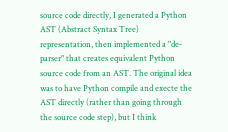source code directly, I generated a Python AST (Abstract Syntax Tree) representation, then implemented a "de-parser" that creates equivalent Python source code from an AST. The original idea was to have Python compile and execte the AST directly (rather than going through the source code step), but I think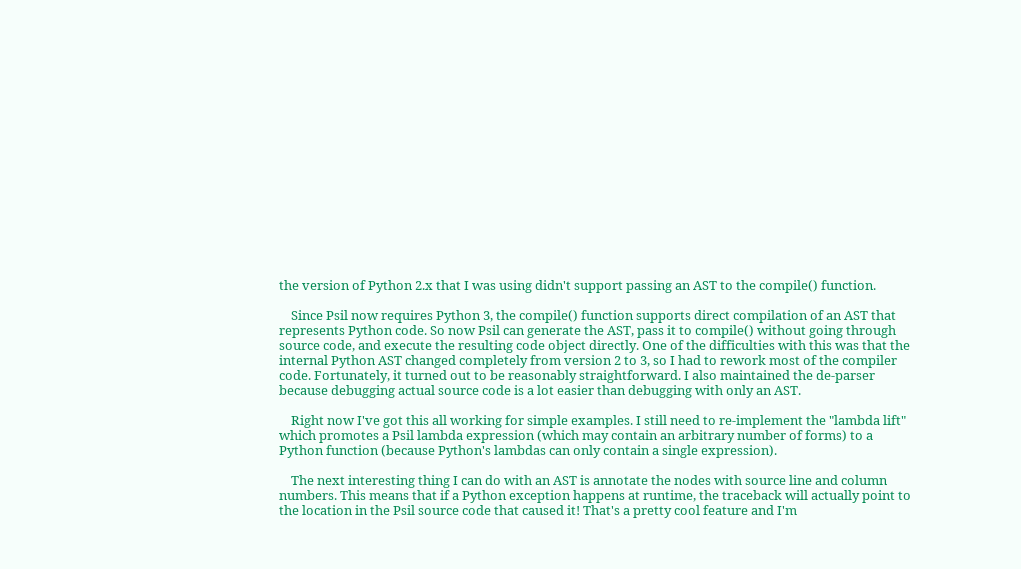the version of Python 2.x that I was using didn't support passing an AST to the compile() function.

    Since Psil now requires Python 3, the compile() function supports direct compilation of an AST that represents Python code. So now Psil can generate the AST, pass it to compile() without going through source code, and execute the resulting code object directly. One of the difficulties with this was that the internal Python AST changed completely from version 2 to 3, so I had to rework most of the compiler code. Fortunately, it turned out to be reasonably straightforward. I also maintained the de-parser because debugging actual source code is a lot easier than debugging with only an AST.

    Right now I've got this all working for simple examples. I still need to re-implement the "lambda lift" which promotes a Psil lambda expression (which may contain an arbitrary number of forms) to a Python function (because Python's lambdas can only contain a single expression).

    The next interesting thing I can do with an AST is annotate the nodes with source line and column numbers. This means that if a Python exception happens at runtime, the traceback will actually point to the location in the Psil source code that caused it! That's a pretty cool feature and I'm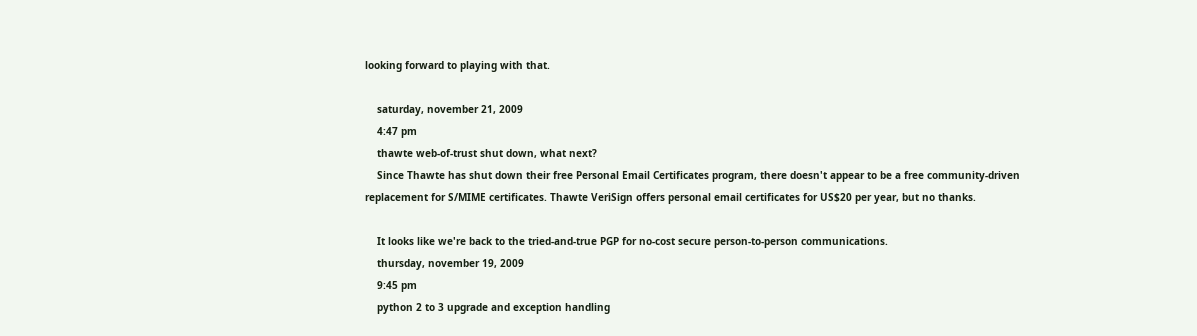looking forward to playing with that.

    saturday, november 21, 2009
    4:47 pm
    thawte web-of-trust shut down, what next?
    Since Thawte has shut down their free Personal Email Certificates program, there doesn't appear to be a free community-driven replacement for S/MIME certificates. Thawte VeriSign offers personal email certificates for US$20 per year, but no thanks.

    It looks like we're back to the tried-and-true PGP for no-cost secure person-to-person communications.
    thursday, november 19, 2009
    9:45 pm
    python 2 to 3 upgrade and exception handling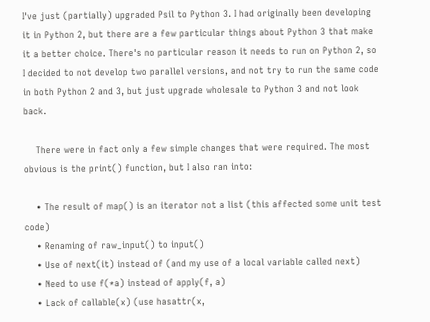I've just (partially) upgraded Psil to Python 3. I had originally been developing it in Python 2, but there are a few particular things about Python 3 that make it a better choice. There's no particular reason it needs to run on Python 2, so I decided to not develop two parallel versions, and not try to run the same code in both Python 2 and 3, but just upgrade wholesale to Python 3 and not look back.

    There were in fact only a few simple changes that were required. The most obvious is the print() function, but I also ran into:

    • The result of map() is an iterator not a list (this affected some unit test code)
    • Renaming of raw_input() to input()
    • Use of next(it) instead of (and my use of a local variable called next)
    • Need to use f(*a) instead of apply(f, a)
    • Lack of callable(x) (use hasattr(x,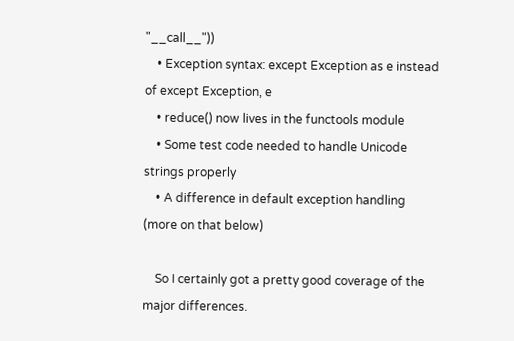"__call__"))
    • Exception syntax: except Exception as e instead of except Exception, e
    • reduce() now lives in the functools module
    • Some test code needed to handle Unicode strings properly
    • A difference in default exception handling (more on that below)

    So I certainly got a pretty good coverage of the major differences.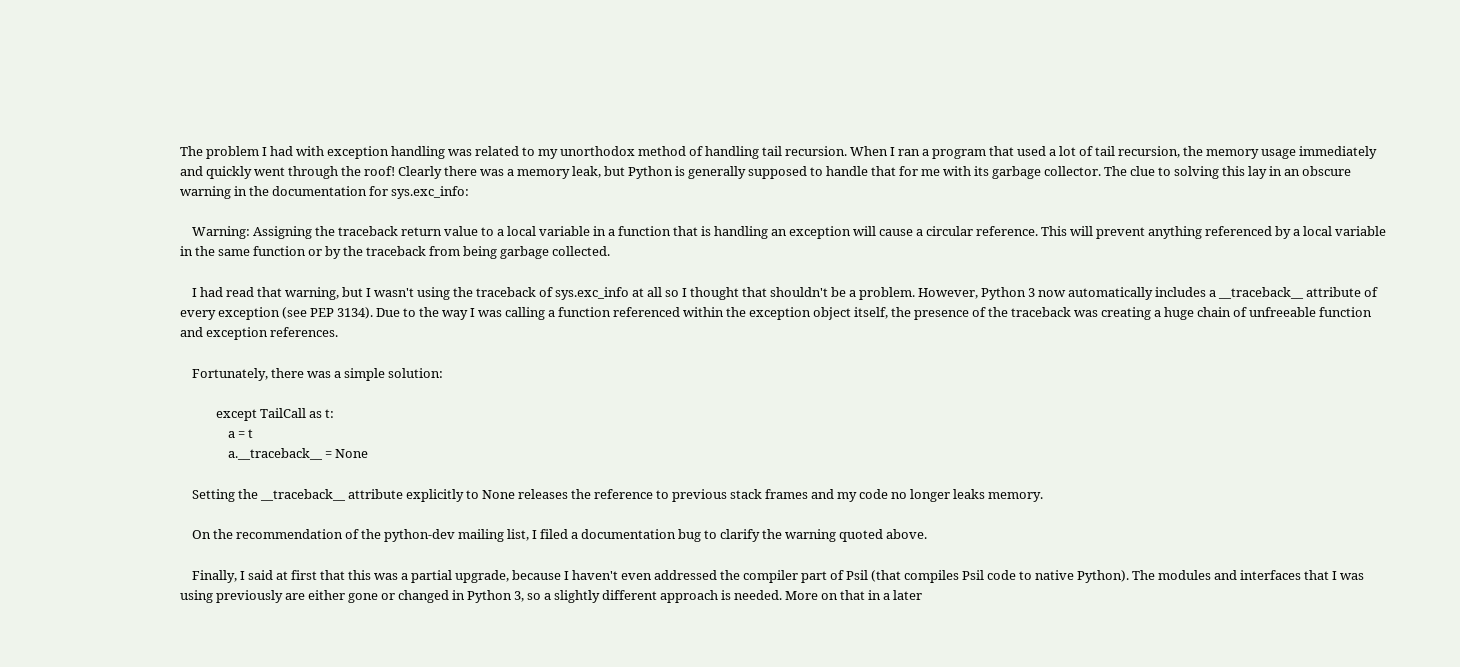The problem I had with exception handling was related to my unorthodox method of handling tail recursion. When I ran a program that used a lot of tail recursion, the memory usage immediately and quickly went through the roof! Clearly there was a memory leak, but Python is generally supposed to handle that for me with its garbage collector. The clue to solving this lay in an obscure warning in the documentation for sys.exc_info:

    Warning: Assigning the traceback return value to a local variable in a function that is handling an exception will cause a circular reference. This will prevent anything referenced by a local variable in the same function or by the traceback from being garbage collected.

    I had read that warning, but I wasn't using the traceback of sys.exc_info at all so I thought that shouldn't be a problem. However, Python 3 now automatically includes a __traceback__ attribute of every exception (see PEP 3134). Due to the way I was calling a function referenced within the exception object itself, the presence of the traceback was creating a huge chain of unfreeable function and exception references.

    Fortunately, there was a simple solution:

            except TailCall as t:
                a = t
                a.__traceback__ = None

    Setting the __traceback__ attribute explicitly to None releases the reference to previous stack frames and my code no longer leaks memory.

    On the recommendation of the python-dev mailing list, I filed a documentation bug to clarify the warning quoted above.

    Finally, I said at first that this was a partial upgrade, because I haven't even addressed the compiler part of Psil (that compiles Psil code to native Python). The modules and interfaces that I was using previously are either gone or changed in Python 3, so a slightly different approach is needed. More on that in a later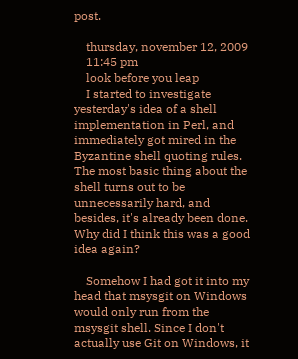post.

    thursday, november 12, 2009
    11:45 pm
    look before you leap
    I started to investigate yesterday's idea of a shell implementation in Perl, and immediately got mired in the Byzantine shell quoting rules. The most basic thing about the shell turns out to be unnecessarily hard, and besides, it's already been done. Why did I think this was a good idea again?

    Somehow I had got it into my head that msysgit on Windows would only run from the msysgit shell. Since I don't actually use Git on Windows, it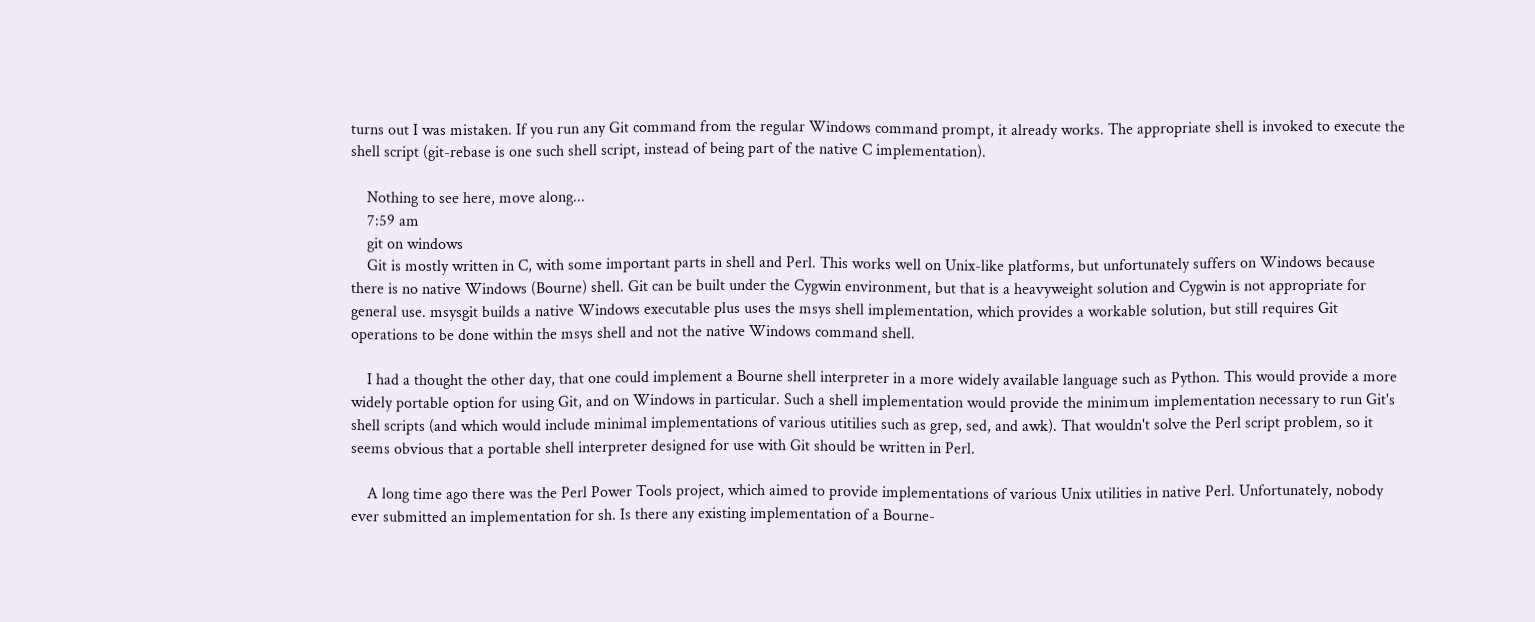turns out I was mistaken. If you run any Git command from the regular Windows command prompt, it already works. The appropriate shell is invoked to execute the shell script (git-rebase is one such shell script, instead of being part of the native C implementation).

    Nothing to see here, move along...
    7:59 am
    git on windows
    Git is mostly written in C, with some important parts in shell and Perl. This works well on Unix-like platforms, but unfortunately suffers on Windows because there is no native Windows (Bourne) shell. Git can be built under the Cygwin environment, but that is a heavyweight solution and Cygwin is not appropriate for general use. msysgit builds a native Windows executable plus uses the msys shell implementation, which provides a workable solution, but still requires Git operations to be done within the msys shell and not the native Windows command shell.

    I had a thought the other day, that one could implement a Bourne shell interpreter in a more widely available language such as Python. This would provide a more widely portable option for using Git, and on Windows in particular. Such a shell implementation would provide the minimum implementation necessary to run Git's shell scripts (and which would include minimal implementations of various utitilies such as grep, sed, and awk). That wouldn't solve the Perl script problem, so it seems obvious that a portable shell interpreter designed for use with Git should be written in Perl.

    A long time ago there was the Perl Power Tools project, which aimed to provide implementations of various Unix utilities in native Perl. Unfortunately, nobody ever submitted an implementation for sh. Is there any existing implementation of a Bourne-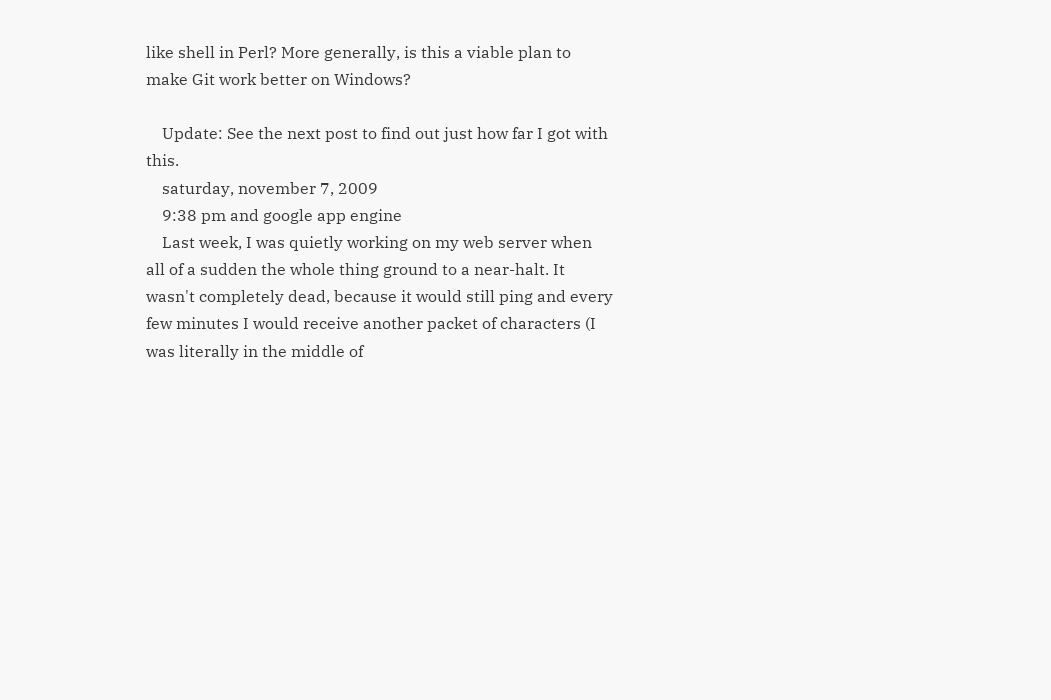like shell in Perl? More generally, is this a viable plan to make Git work better on Windows?

    Update: See the next post to find out just how far I got with this.
    saturday, november 7, 2009
    9:38 pm and google app engine
    Last week, I was quietly working on my web server when all of a sudden the whole thing ground to a near-halt. It wasn't completely dead, because it would still ping and every few minutes I would receive another packet of characters (I was literally in the middle of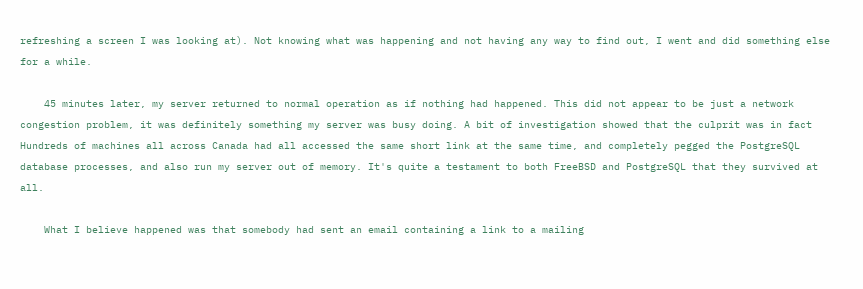refreshing a screen I was looking at). Not knowing what was happening and not having any way to find out, I went and did something else for a while.

    45 minutes later, my server returned to normal operation as if nothing had happened. This did not appear to be just a network congestion problem, it was definitely something my server was busy doing. A bit of investigation showed that the culprit was in fact Hundreds of machines all across Canada had all accessed the same short link at the same time, and completely pegged the PostgreSQL database processes, and also run my server out of memory. It's quite a testament to both FreeBSD and PostgreSQL that they survived at all.

    What I believe happened was that somebody had sent an email containing a link to a mailing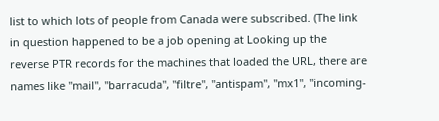list to which lots of people from Canada were subscribed. (The link in question happened to be a job opening at Looking up the reverse PTR records for the machines that loaded the URL, there are names like "mail", "barracuda", "filtre", "antispam", "mx1", "incoming-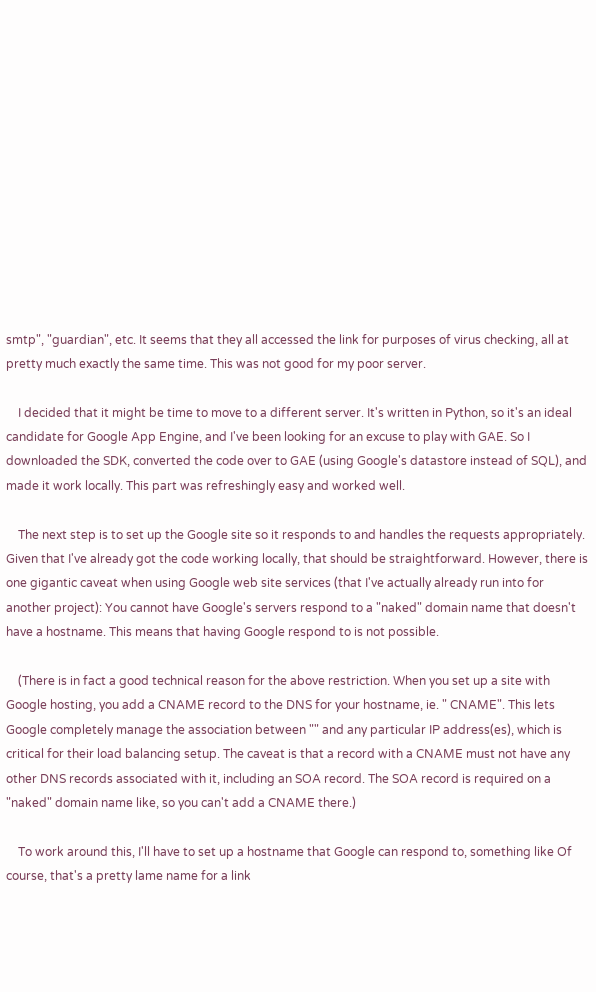smtp", "guardian", etc. It seems that they all accessed the link for purposes of virus checking, all at pretty much exactly the same time. This was not good for my poor server.

    I decided that it might be time to move to a different server. It's written in Python, so it's an ideal candidate for Google App Engine, and I've been looking for an excuse to play with GAE. So I downloaded the SDK, converted the code over to GAE (using Google's datastore instead of SQL), and made it work locally. This part was refreshingly easy and worked well.

    The next step is to set up the Google site so it responds to and handles the requests appropriately. Given that I've already got the code working locally, that should be straightforward. However, there is one gigantic caveat when using Google web site services (that I've actually already run into for another project): You cannot have Google's servers respond to a "naked" domain name that doesn't have a hostname. This means that having Google respond to is not possible.

    (There is in fact a good technical reason for the above restriction. When you set up a site with Google hosting, you add a CNAME record to the DNS for your hostname, ie. " CNAME". This lets Google completely manage the association between "" and any particular IP address(es), which is critical for their load balancing setup. The caveat is that a record with a CNAME must not have any other DNS records associated with it, including an SOA record. The SOA record is required on a "naked" domain name like, so you can't add a CNAME there.)

    To work around this, I'll have to set up a hostname that Google can respond to, something like Of course, that's a pretty lame name for a link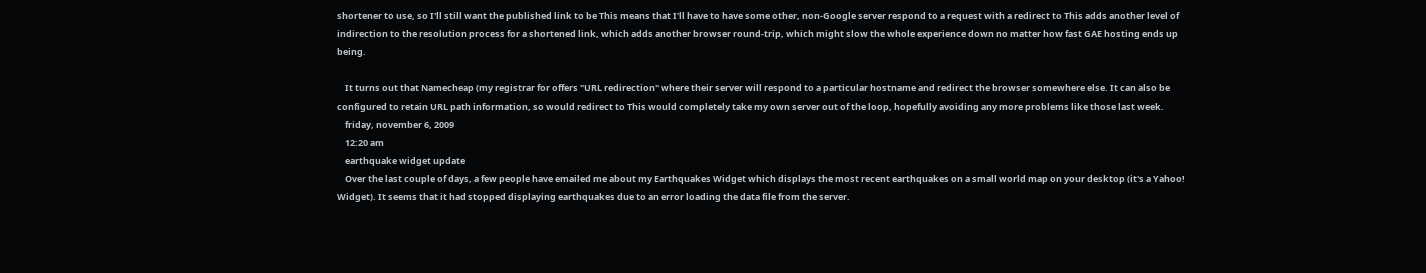shortener to use, so I'll still want the published link to be This means that I'll have to have some other, non-Google server respond to a request with a redirect to This adds another level of indirection to the resolution process for a shortened link, which adds another browser round-trip, which might slow the whole experience down no matter how fast GAE hosting ends up being.

    It turns out that Namecheap (my registrar for offers "URL redirection" where their server will respond to a particular hostname and redirect the browser somewhere else. It can also be configured to retain URL path information, so would redirect to This would completely take my own server out of the loop, hopefully avoiding any more problems like those last week.
    friday, november 6, 2009
    12:20 am
    earthquake widget update
    Over the last couple of days, a few people have emailed me about my Earthquakes Widget which displays the most recent earthquakes on a small world map on your desktop (it's a Yahoo! Widget). It seems that it had stopped displaying earthquakes due to an error loading the data file from the server.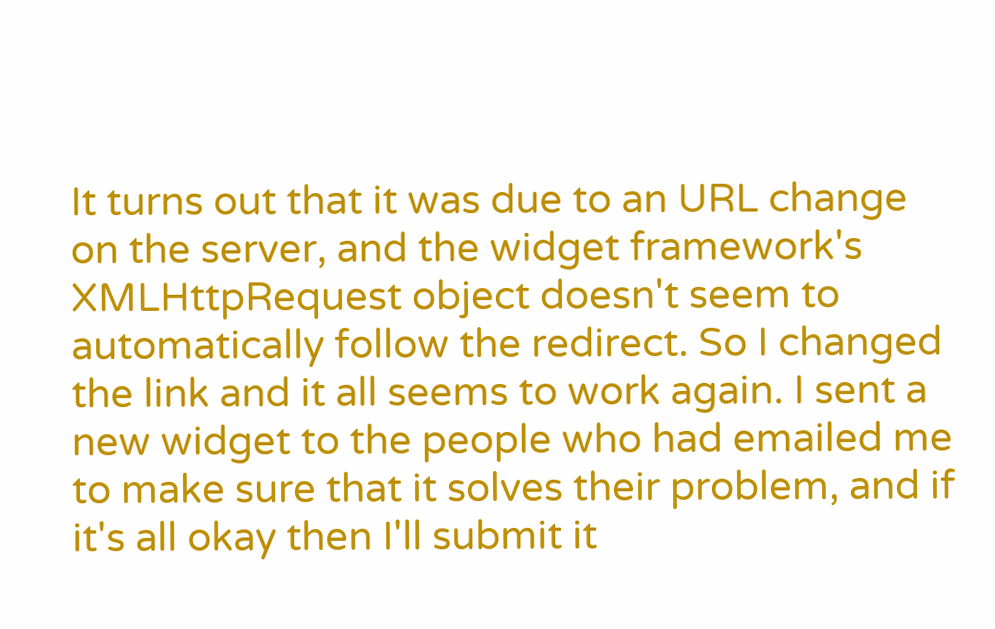It turns out that it was due to an URL change on the server, and the widget framework's XMLHttpRequest object doesn't seem to automatically follow the redirect. So I changed the link and it all seems to work again. I sent a new widget to the people who had emailed me to make sure that it solves their problem, and if it's all okay then I'll submit it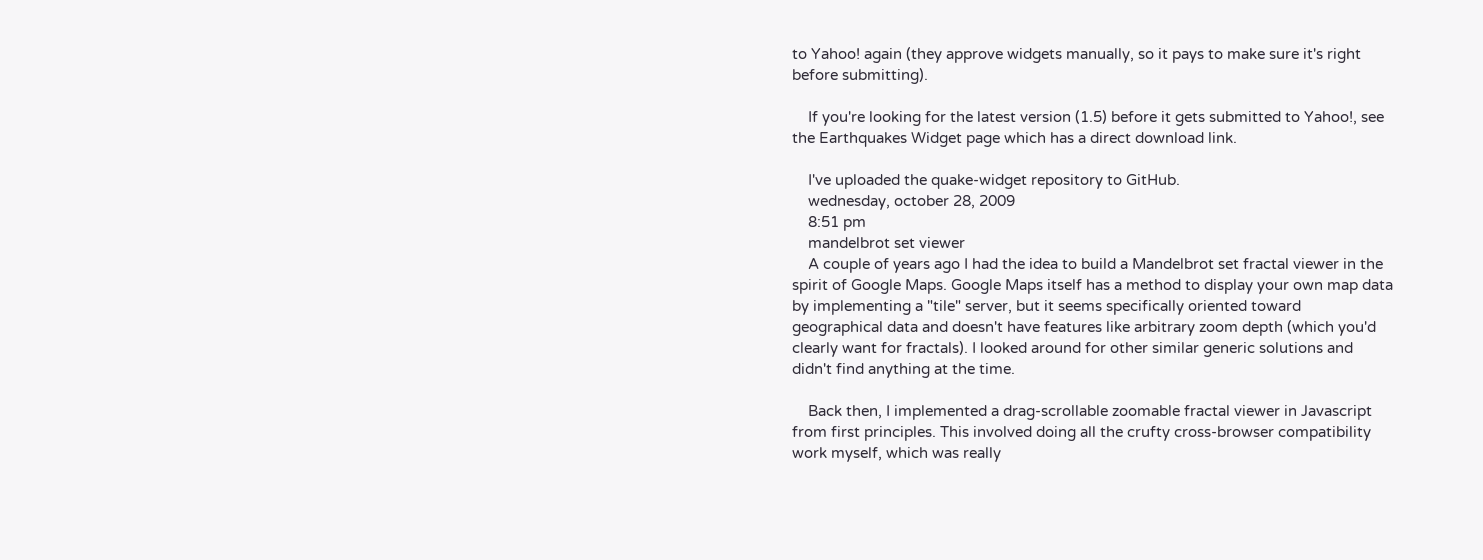to Yahoo! again (they approve widgets manually, so it pays to make sure it's right before submitting).

    If you're looking for the latest version (1.5) before it gets submitted to Yahoo!, see the Earthquakes Widget page which has a direct download link.

    I've uploaded the quake-widget repository to GitHub.
    wednesday, october 28, 2009
    8:51 pm
    mandelbrot set viewer
    A couple of years ago I had the idea to build a Mandelbrot set fractal viewer in the spirit of Google Maps. Google Maps itself has a method to display your own map data by implementing a "tile" server, but it seems specifically oriented toward geographical data and doesn't have features like arbitrary zoom depth (which you'd clearly want for fractals). I looked around for other similar generic solutions and didn't find anything at the time.

    Back then, I implemented a drag-scrollable zoomable fractal viewer in Javascript from first principles. This involved doing all the crufty cross-browser compatibility work myself, which was really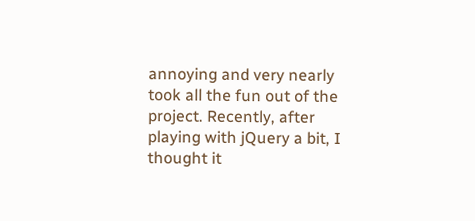annoying and very nearly took all the fun out of the project. Recently, after playing with jQuery a bit, I thought it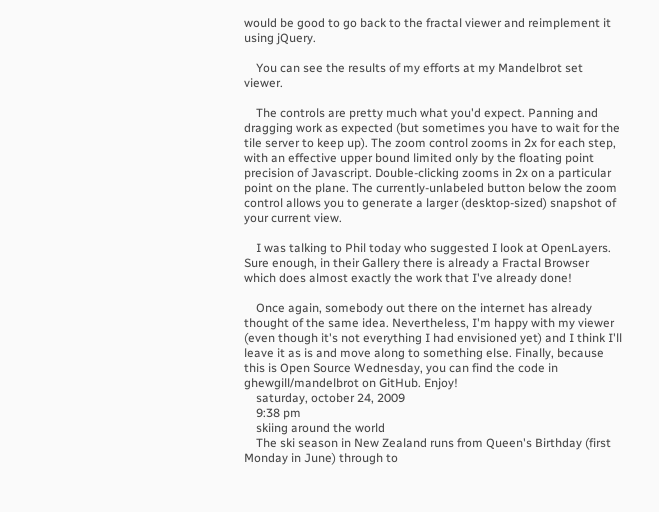would be good to go back to the fractal viewer and reimplement it using jQuery.

    You can see the results of my efforts at my Mandelbrot set viewer.

    The controls are pretty much what you'd expect. Panning and dragging work as expected (but sometimes you have to wait for the tile server to keep up). The zoom control zooms in 2x for each step, with an effective upper bound limited only by the floating point precision of Javascript. Double-clicking zooms in 2x on a particular point on the plane. The currently-unlabeled button below the zoom control allows you to generate a larger (desktop-sized) snapshot of your current view.

    I was talking to Phil today who suggested I look at OpenLayers. Sure enough, in their Gallery there is already a Fractal Browser which does almost exactly the work that I've already done!

    Once again, somebody out there on the internet has already thought of the same idea. Nevertheless, I'm happy with my viewer (even though it's not everything I had envisioned yet) and I think I'll leave it as is and move along to something else. Finally, because this is Open Source Wednesday, you can find the code in ghewgill/mandelbrot on GitHub. Enjoy!
    saturday, october 24, 2009
    9:38 pm
    skiing around the world
    The ski season in New Zealand runs from Queen's Birthday (first Monday in June) through to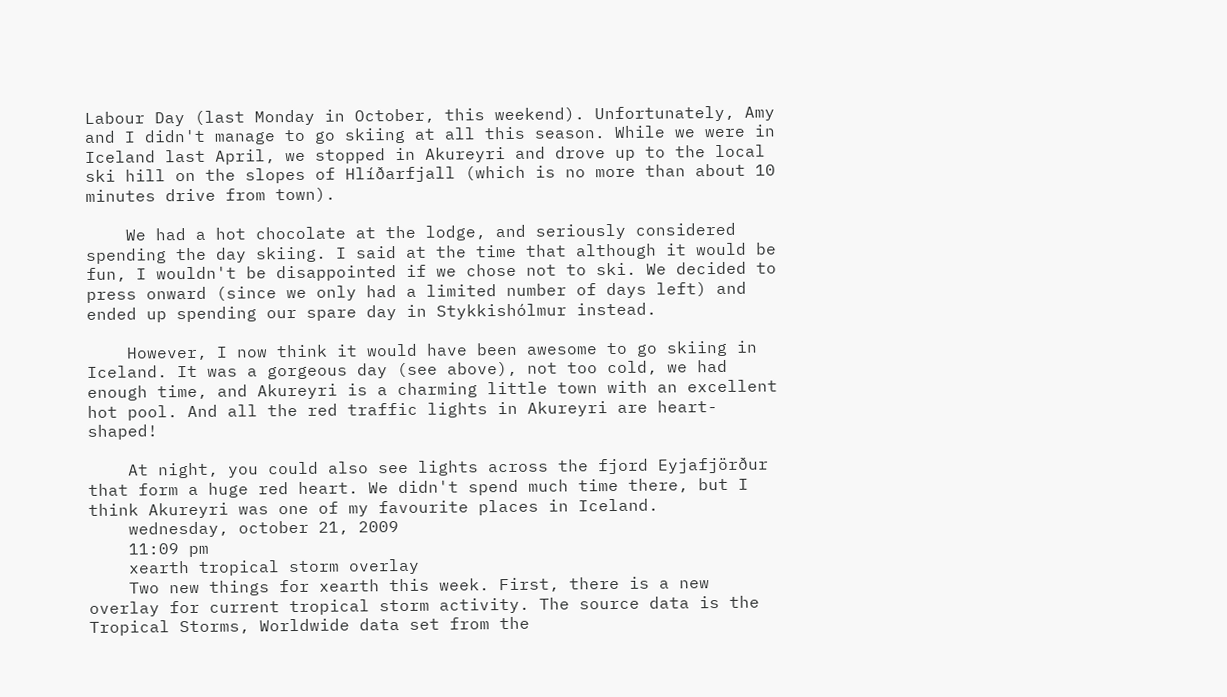Labour Day (last Monday in October, this weekend). Unfortunately, Amy and I didn't manage to go skiing at all this season. While we were in Iceland last April, we stopped in Akureyri and drove up to the local ski hill on the slopes of Hlíðarfjall (which is no more than about 10 minutes drive from town).

    We had a hot chocolate at the lodge, and seriously considered spending the day skiing. I said at the time that although it would be fun, I wouldn't be disappointed if we chose not to ski. We decided to press onward (since we only had a limited number of days left) and ended up spending our spare day in Stykkishólmur instead.

    However, I now think it would have been awesome to go skiing in Iceland. It was a gorgeous day (see above), not too cold, we had enough time, and Akureyri is a charming little town with an excellent hot pool. And all the red traffic lights in Akureyri are heart-shaped!

    At night, you could also see lights across the fjord Eyjafjörður that form a huge red heart. We didn't spend much time there, but I think Akureyri was one of my favourite places in Iceland.
    wednesday, october 21, 2009
    11:09 pm
    xearth tropical storm overlay
    Two new things for xearth this week. First, there is a new overlay for current tropical storm activity. The source data is the Tropical Storms, Worldwide data set from the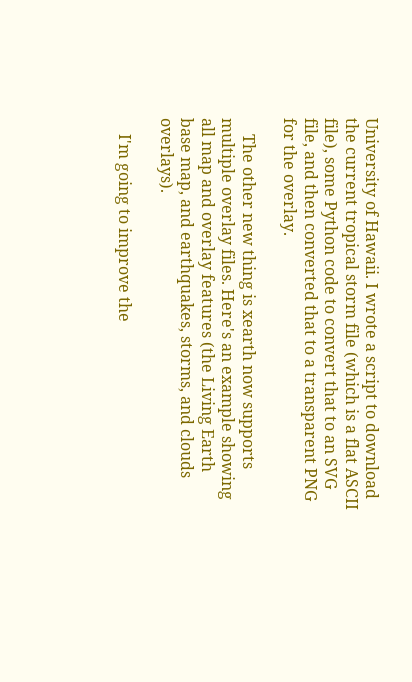University of Hawaii. I wrote a script to download the current tropical storm file (which is a flat ASCII file), some Python code to convert that to an SVG file, and then converted that to a transparent PNG for the overlay.

    The other new thing is xearth now supports multiple overlay files. Here's an example showing all map and overlay features (the Living Earth base map, and earthquakes, storms, and clouds overlays).

    I'm going to improve the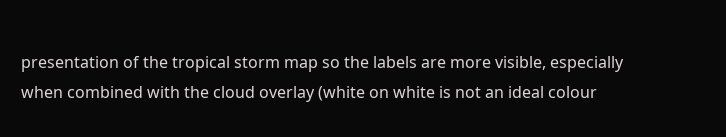presentation of the tropical storm map so the labels are more visible, especially when combined with the cloud overlay (white on white is not an ideal colour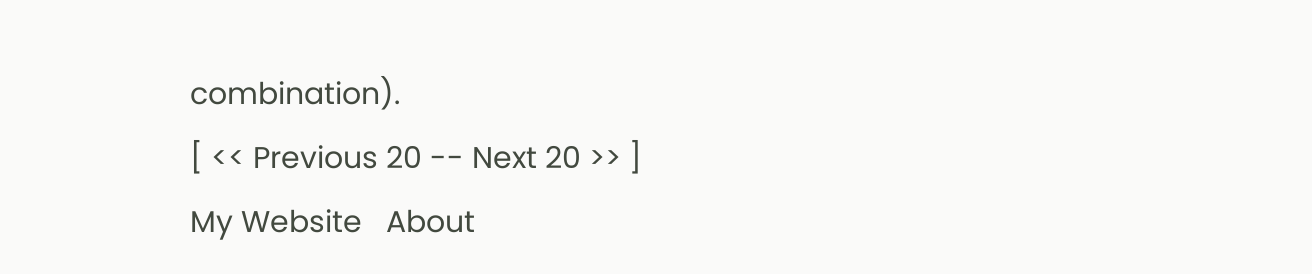combination).
[ << Previous 20 -- Next 20 >> ]
My Website   About